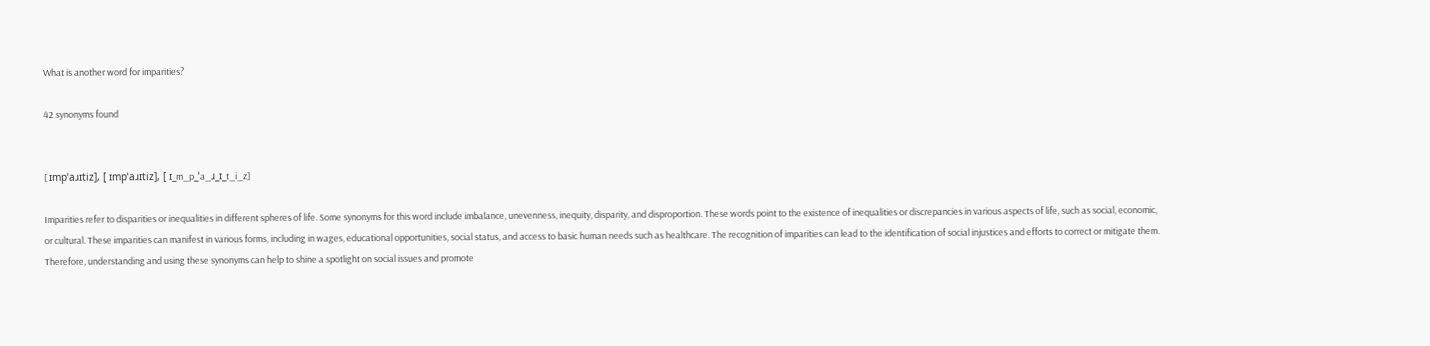What is another word for imparities?

42 synonyms found


[ ɪmpˈaɹɪtiz], [ ɪmpˈaɹɪtiz], [ ɪ_m_p_ˈa_ɹ_ɪ_t_i_z]

Imparities refer to disparities or inequalities in different spheres of life. Some synonyms for this word include imbalance, unevenness, inequity, disparity, and disproportion. These words point to the existence of inequalities or discrepancies in various aspects of life, such as social, economic, or cultural. These imparities can manifest in various forms, including in wages, educational opportunities, social status, and access to basic human needs such as healthcare. The recognition of imparities can lead to the identification of social injustices and efforts to correct or mitigate them. Therefore, understanding and using these synonyms can help to shine a spotlight on social issues and promote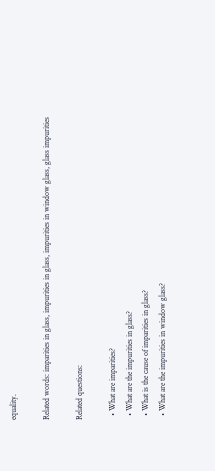equality.

Related words: imparities in glass, impurities in glass, impurities in window glass, glass impurities

Related questions:

  • What are imparities?
  • What are the impurities in glass?
  • What is the cause of imparities in glass?
  • What are the impurities in window glass?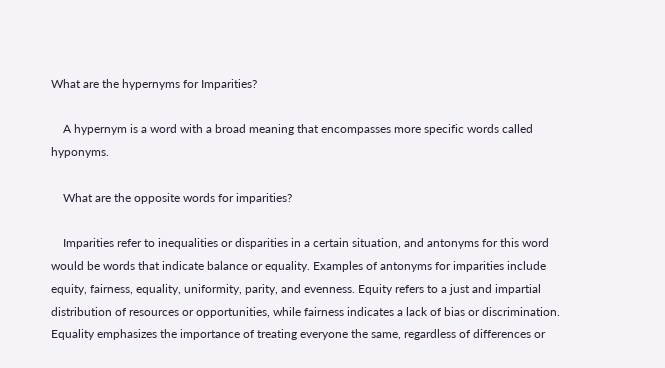What are the hypernyms for Imparities?

    A hypernym is a word with a broad meaning that encompasses more specific words called hyponyms.

    What are the opposite words for imparities?

    Imparities refer to inequalities or disparities in a certain situation, and antonyms for this word would be words that indicate balance or equality. Examples of antonyms for imparities include equity, fairness, equality, uniformity, parity, and evenness. Equity refers to a just and impartial distribution of resources or opportunities, while fairness indicates a lack of bias or discrimination. Equality emphasizes the importance of treating everyone the same, regardless of differences or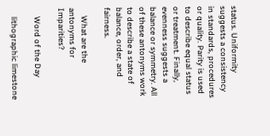status. Uniformity suggests a consistency in standards, procedures or quality. Parity is used to describe equal status or treatment. Finally, evenness suggests a balance or symmetry. All of these antonyms work to describe a state of balance, order, and fairness.

    What are the antonyms for Imparities?

    Word of the Day

    lithographic limestone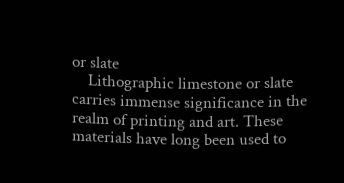or slate
    Lithographic limestone or slate carries immense significance in the realm of printing and art. These materials have long been used to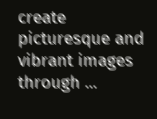create picturesque and vibrant images through ...